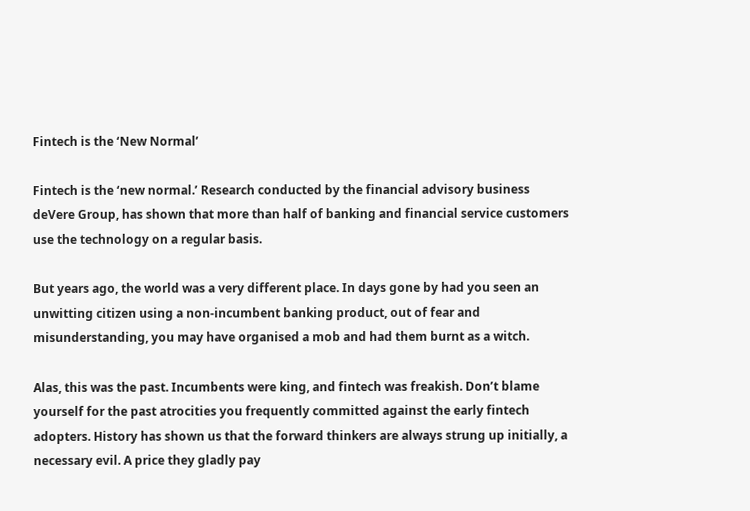Fintech is the ‘New Normal’

Fintech is the ‘new normal.’ Research conducted by the financial advisory business deVere Group, has shown that more than half of banking and financial service customers use the technology on a regular basis.

But years ago, the world was a very different place. In days gone by had you seen an unwitting citizen using a non-incumbent banking product, out of fear and misunderstanding, you may have organised a mob and had them burnt as a witch.

Alas, this was the past. Incumbents were king, and fintech was freakish. Don’t blame yourself for the past atrocities you frequently committed against the early fintech adopters. History has shown us that the forward thinkers are always strung up initially, a necessary evil. A price they gladly pay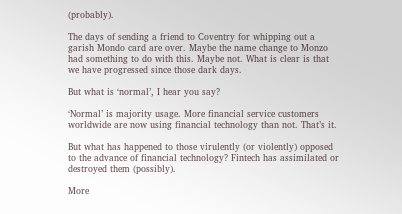(probably).

The days of sending a friend to Coventry for whipping out a garish Mondo card are over. Maybe the name change to Monzo had something to do with this. Maybe not. What is clear is that we have progressed since those dark days.

But what is ‘normal’, I hear you say?

‘Normal’ is majority usage. More financial service customers worldwide are now using financial technology than not. That’s it.

But what has happened to those virulently (or violently) opposed to the advance of financial technology? Fintech has assimilated or destroyed them (possibly).

More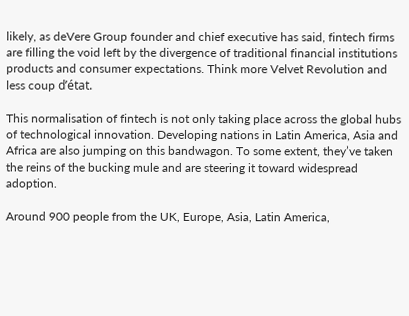likely, as deVere Group founder and chief executive has said, fintech firms are filling the void left by the divergence of traditional financial institutions products and consumer expectations. Think more Velvet Revolution and less coup d’état.

This normalisation of fintech is not only taking place across the global hubs of technological innovation. Developing nations in Latin America, Asia and Africa are also jumping on this bandwagon. To some extent, they’ve taken the reins of the bucking mule and are steering it toward widespread adoption.

Around 900 people from the UK, Europe, Asia, Latin America,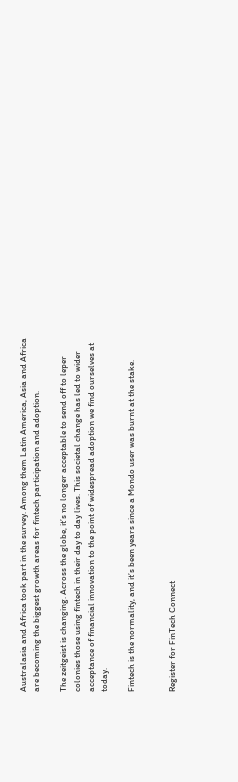Australasia and Africa took part in the survey. Among them Latin America, Asia and Africa are becoming the biggest growth areas for fintech participation and adoption.

The zeitgeist is changing. Across the globe, it’s no longer acceptable to send off to leper colonies those using fintech in their day to day lives. This societal change has led to wider acceptance of financial innovation to the point of widespread adoption we find ourselves at today.

Fintech is the normality, and it’s been years since a Mondo user was burnt at the stake.


Register for FinTech Connect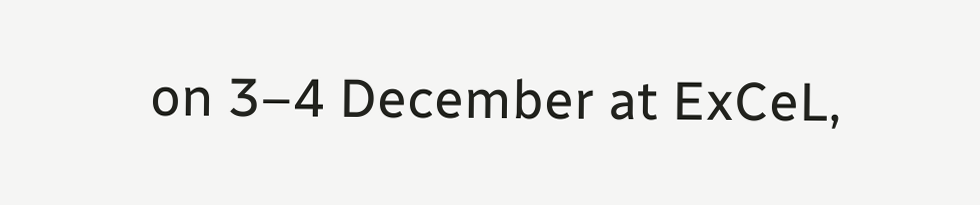on 3–4 December at ExCeL,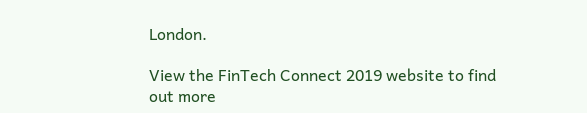London.

View the FinTech Connect 2019 website to find out more